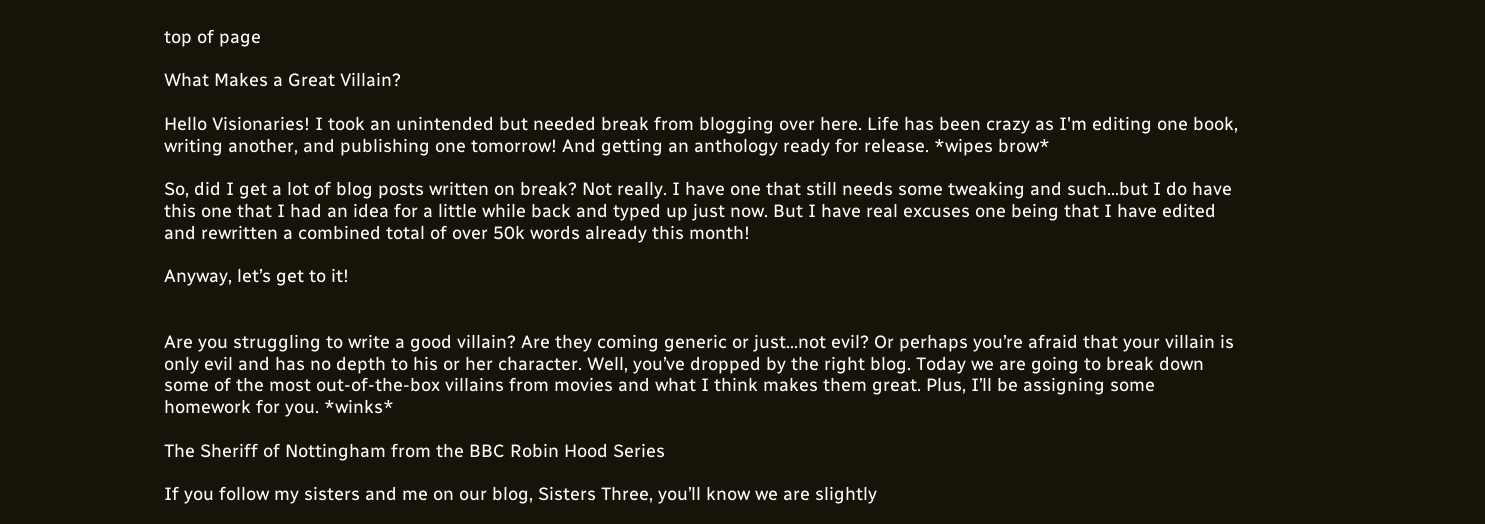top of page

What Makes a Great Villain?

Hello Visionaries! I took an unintended but needed break from blogging over here. Life has been crazy as I'm editing one book, writing another, and publishing one tomorrow! And getting an anthology ready for release. *wipes brow*

So, did I get a lot of blog posts written on break? Not really. I have one that still needs some tweaking and such…but I do have this one that I had an idea for a little while back and typed up just now. But I have real excuses one being that I have edited and rewritten a combined total of over 50k words already this month!

Anyway, let’s get to it!


Are you struggling to write a good villain? Are they coming generic or just…not evil? Or perhaps you’re afraid that your villain is only evil and has no depth to his or her character. Well, you’ve dropped by the right blog. Today we are going to break down some of the most out-of-the-box villains from movies and what I think makes them great. Plus, I’ll be assigning some homework for you. *winks*

The Sheriff of Nottingham from the BBC Robin Hood Series

If you follow my sisters and me on our blog, Sisters Three, you’ll know we are slightly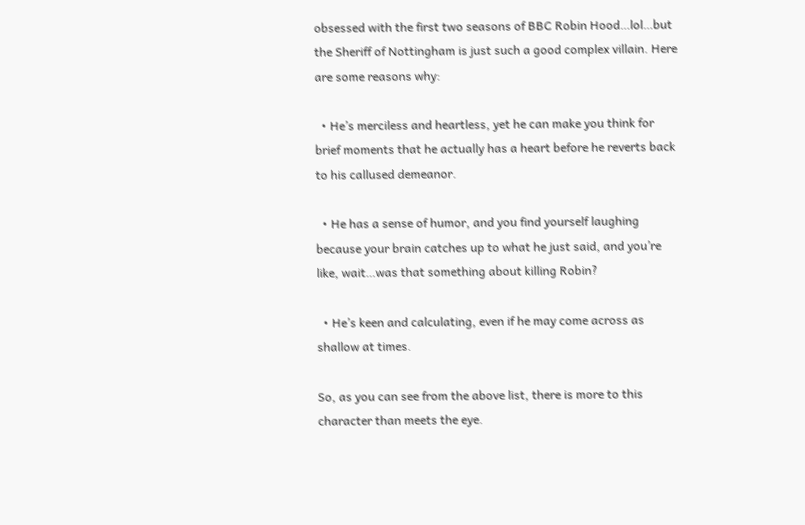obsessed with the first two seasons of BBC Robin Hood…lol…but the Sheriff of Nottingham is just such a good complex villain. Here are some reasons why:

  • He’s merciless and heartless, yet he can make you think for brief moments that he actually has a heart before he reverts back to his callused demeanor.

  • He has a sense of humor, and you find yourself laughing because your brain catches up to what he just said, and you’re like, wait…was that something about killing Robin?

  • He’s keen and calculating, even if he may come across as shallow at times.

So, as you can see from the above list, there is more to this character than meets the eye.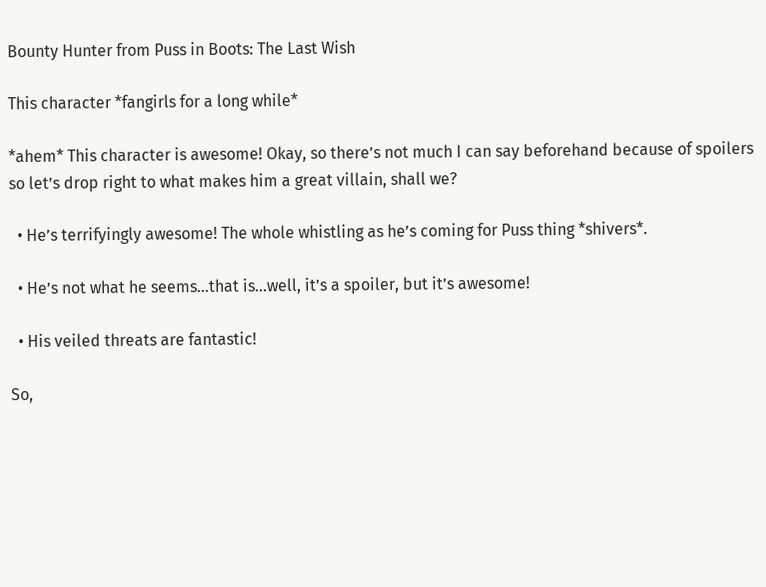Bounty Hunter from Puss in Boots: The Last Wish

This character *fangirls for a long while*

*ahem* This character is awesome! Okay, so there’s not much I can say beforehand because of spoilers so let’s drop right to what makes him a great villain, shall we?

  • He’s terrifyingly awesome! The whole whistling as he’s coming for Puss thing *shivers*.

  • He’s not what he seems…that is…well, it’s a spoiler, but it’s awesome!

  • His veiled threats are fantastic!

So,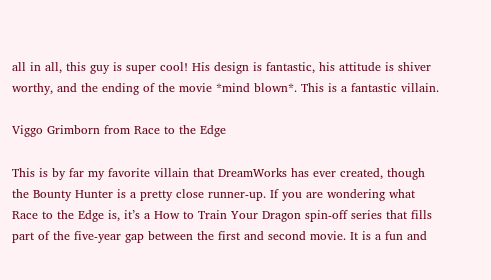all in all, this guy is super cool! His design is fantastic, his attitude is shiver worthy, and the ending of the movie *mind blown*. This is a fantastic villain.

Viggo Grimborn from Race to the Edge

This is by far my favorite villain that DreamWorks has ever created, though the Bounty Hunter is a pretty close runner-up. If you are wondering what Race to the Edge is, it’s a How to Train Your Dragon spin-off series that fills part of the five-year gap between the first and second movie. It is a fun and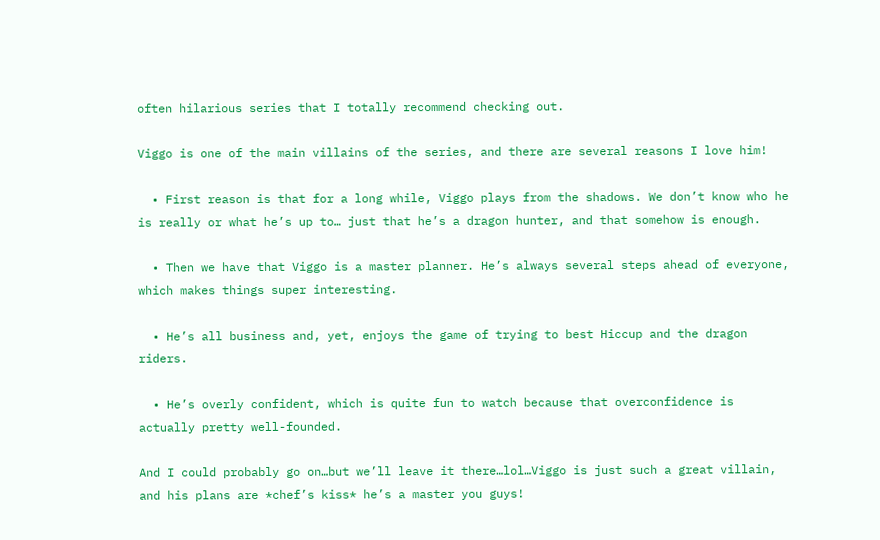often hilarious series that I totally recommend checking out.

Viggo is one of the main villains of the series, and there are several reasons I love him!

  • First reason is that for a long while, Viggo plays from the shadows. We don’t know who he is really or what he’s up to… just that he’s a dragon hunter, and that somehow is enough.

  • Then we have that Viggo is a master planner. He’s always several steps ahead of everyone, which makes things super interesting.

  • He’s all business and, yet, enjoys the game of trying to best Hiccup and the dragon riders.

  • He’s overly confident, which is quite fun to watch because that overconfidence is actually pretty well-founded.

And I could probably go on…but we’ll leave it there…lol…Viggo is just such a great villain, and his plans are *chef’s kiss* he’s a master you guys!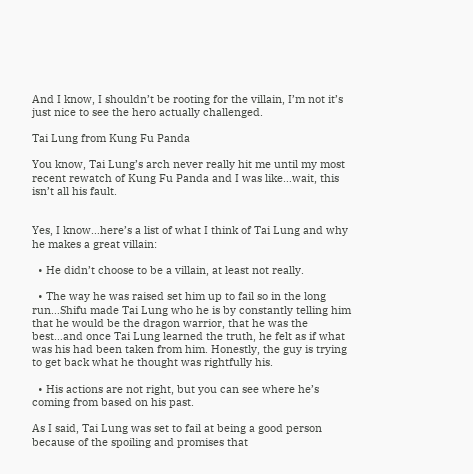And I know, I shouldn’t be rooting for the villain, I’m not it’s just nice to see the hero actually challenged.

Tai Lung from Kung Fu Panda

You know, Tai Lung’s arch never really hit me until my most recent rewatch of Kung Fu Panda and I was like…wait, this isn’t all his fault.


Yes, I know…here’s a list of what I think of Tai Lung and why he makes a great villain:

  • He didn’t choose to be a villain, at least not really.

  • The way he was raised set him up to fail so in the long run…Shifu made Tai Lung who he is by constantly telling him that he would be the dragon warrior, that he was the best…and once Tai Lung learned the truth, he felt as if what was his had been taken from him. Honestly, the guy is trying to get back what he thought was rightfully his.

  • His actions are not right, but you can see where he’s coming from based on his past.

As I said, Tai Lung was set to fail at being a good person because of the spoiling and promises that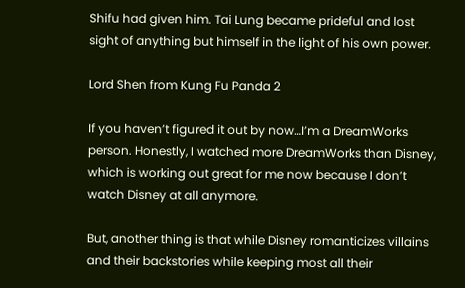Shifu had given him. Tai Lung became prideful and lost sight of anything but himself in the light of his own power.

Lord Shen from Kung Fu Panda 2

If you haven’t figured it out by now…I’m a DreamWorks person. Honestly, I watched more DreamWorks than Disney, which is working out great for me now because I don’t watch Disney at all anymore.

But, another thing is that while Disney romanticizes villains and their backstories while keeping most all their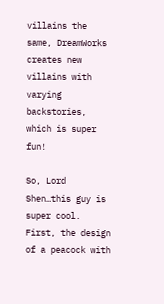villains the same, DreamWorks creates new villains with varying backstories, which is super fun!

So, Lord Shen…this guy is super cool. First, the design of a peacock with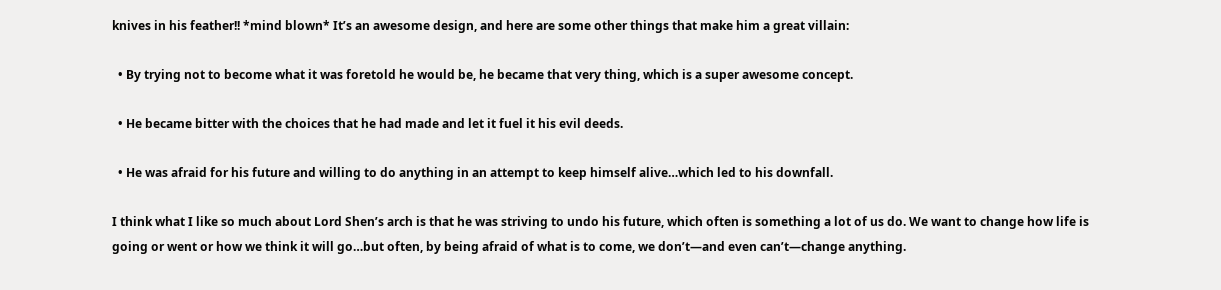knives in his feather!! *mind blown* It’s an awesome design, and here are some other things that make him a great villain:

  • By trying not to become what it was foretold he would be, he became that very thing, which is a super awesome concept.

  • He became bitter with the choices that he had made and let it fuel it his evil deeds.

  • He was afraid for his future and willing to do anything in an attempt to keep himself alive…which led to his downfall.

I think what I like so much about Lord Shen’s arch is that he was striving to undo his future, which often is something a lot of us do. We want to change how life is going or went or how we think it will go…but often, by being afraid of what is to come, we don’t—and even can’t—change anything.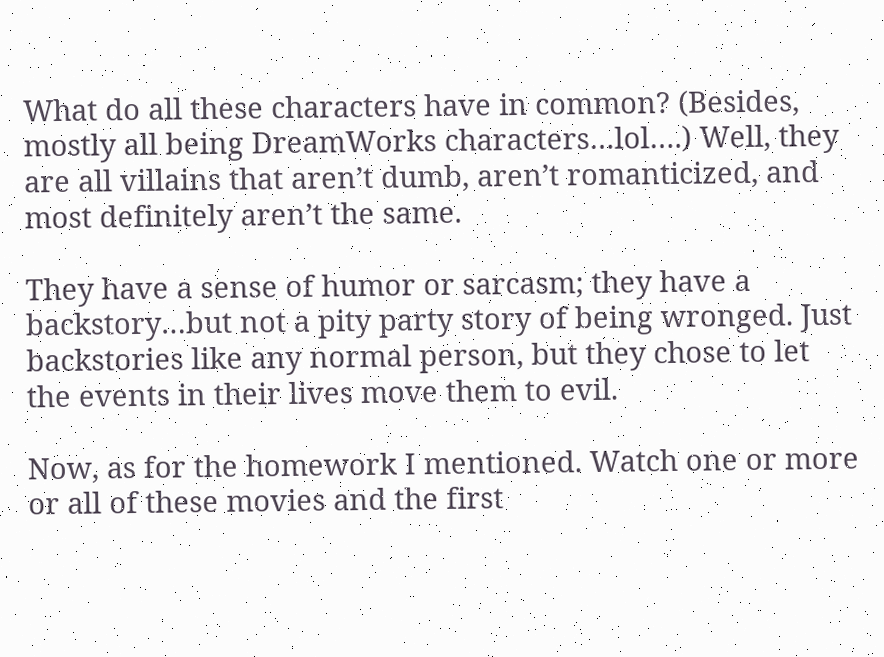What do all these characters have in common? (Besides, mostly all being DreamWorks characters…lol….) Well, they are all villains that aren’t dumb, aren’t romanticized, and most definitely aren’t the same.

They have a sense of humor or sarcasm; they have a backstory…but not a pity party story of being wronged. Just backstories like any normal person, but they chose to let the events in their lives move them to evil.

Now, as for the homework I mentioned. Watch one or more or all of these movies and the first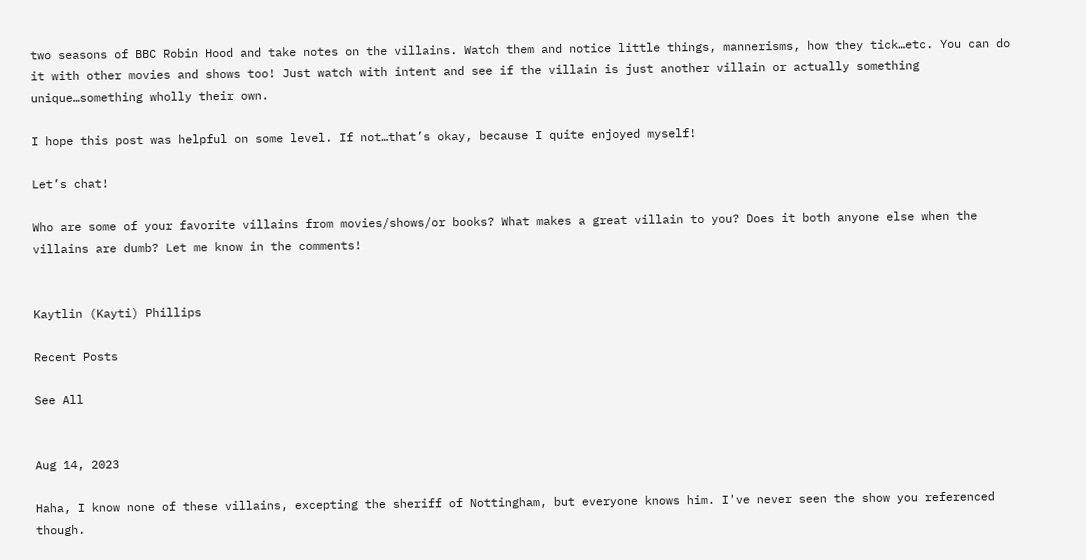two seasons of BBC Robin Hood and take notes on the villains. Watch them and notice little things, mannerisms, how they tick…etc. You can do it with other movies and shows too! Just watch with intent and see if the villain is just another villain or actually something unique…something wholly their own.

I hope this post was helpful on some level. If not…that’s okay, because I quite enjoyed myself!

Let’s chat!

Who are some of your favorite villains from movies/shows/or books? What makes a great villain to you? Does it both anyone else when the villains are dumb? Let me know in the comments!


Kaytlin (Kayti) Phillips

Recent Posts

See All


Aug 14, 2023

Haha, I know none of these villains, excepting the sheriff of Nottingham, but everyone knows him. I've never seen the show you referenced though.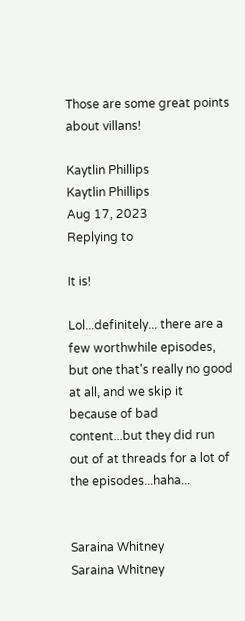Those are some great points about villans!

Kaytlin Phillips
Kaytlin Phillips
Aug 17, 2023
Replying to

It is!

Lol...definitely... there are a few worthwhile episodes, but one that's really no good at all, and we skip it because of bad content...but they did run out of at threads for a lot of the episodes...haha...


Saraina Whitney
Saraina Whitney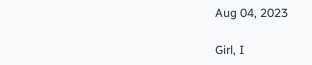Aug 04, 2023

Girl, I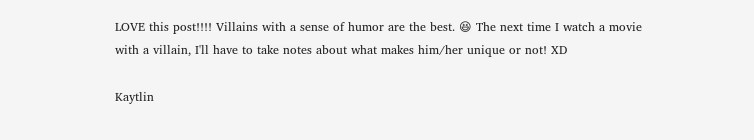LOVE this post!!!! Villains with a sense of humor are the best. 😆 The next time I watch a movie with a villain, I'll have to take notes about what makes him/her unique or not! XD

Kaytlin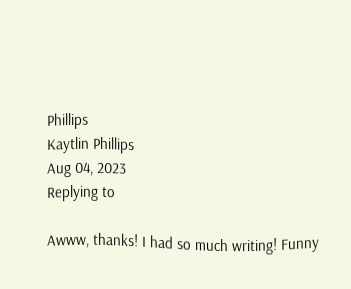Phillips
Kaytlin Phillips
Aug 04, 2023
Replying to

Awww, thanks! I had so much writing! Funny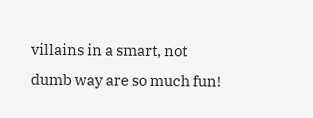villains in a smart, not dumb way are so much fun!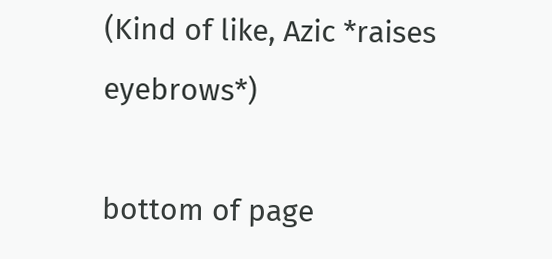(Kind of like, Azic *raises eyebrows*)

bottom of page